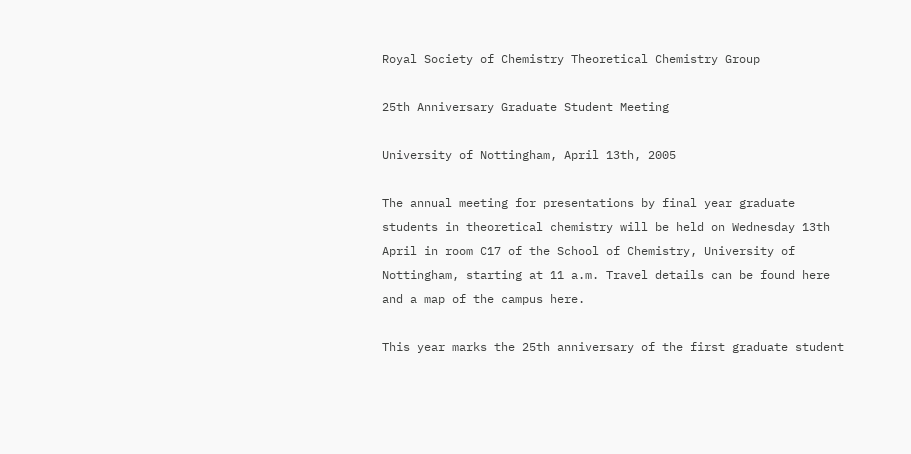Royal Society of Chemistry Theoretical Chemistry Group

25th Anniversary Graduate Student Meeting

University of Nottingham, April 13th, 2005

The annual meeting for presentations by final year graduate students in theoretical chemistry will be held on Wednesday 13th April in room C17 of the School of Chemistry, University of Nottingham, starting at 11 a.m. Travel details can be found here and a map of the campus here.

This year marks the 25th anniversary of the first graduate student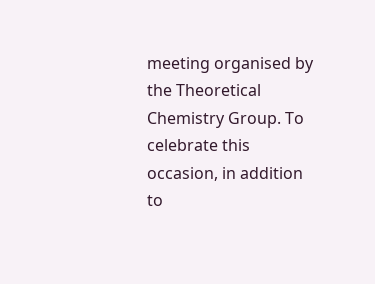meeting organised by the Theoretical Chemistry Group. To celebrate this occasion, in addition to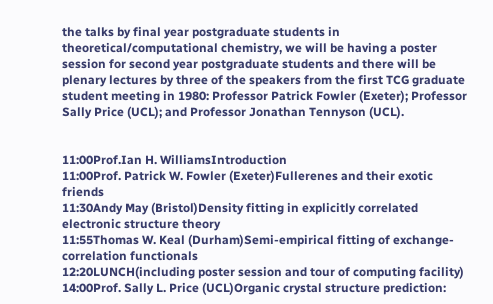the talks by final year postgraduate students in theoretical/computational chemistry, we will be having a poster session for second year postgraduate students and there will be plenary lectures by three of the speakers from the first TCG graduate student meeting in 1980: Professor Patrick Fowler (Exeter); Professor Sally Price (UCL); and Professor Jonathan Tennyson (UCL).


11:00Prof.Ian H. WilliamsIntroduction
11:00Prof. Patrick W. Fowler (Exeter)Fullerenes and their exotic friends
11:30Andy May (Bristol)Density fitting in explicitly correlated electronic structure theory
11:55Thomas W. Keal (Durham)Semi-empirical fitting of exchange-correlation functionals
12:20LUNCH(including poster session and tour of computing facility)
14:00Prof. Sally L. Price (UCL)Organic crystal structure prediction: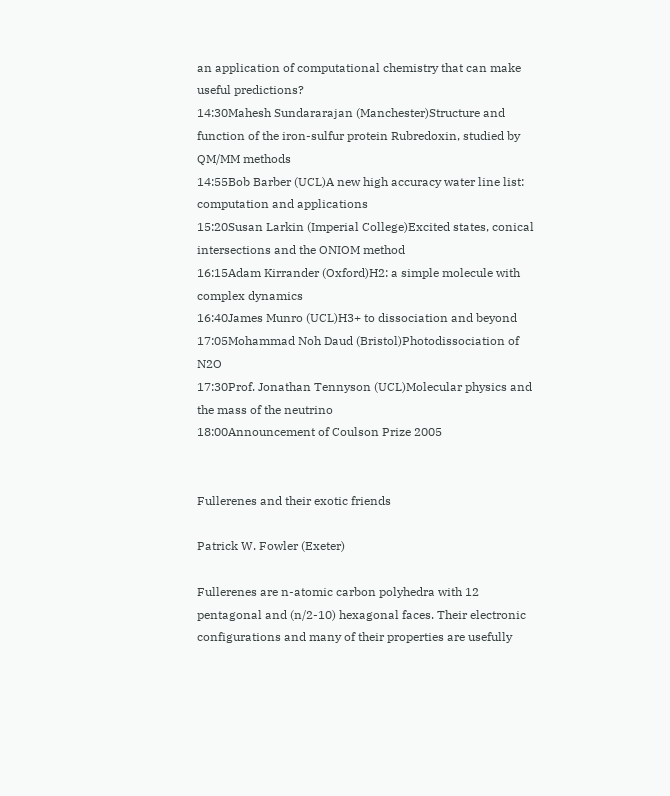an application of computational chemistry that can make useful predictions?
14:30Mahesh Sundararajan (Manchester)Structure and function of the iron-sulfur protein Rubredoxin, studied by QM/MM methods
14:55Bob Barber (UCL)A new high accuracy water line list: computation and applications
15:20Susan Larkin (Imperial College)Excited states, conical intersections and the ONIOM method
16:15Adam Kirrander (Oxford)H2: a simple molecule with complex dynamics
16:40James Munro (UCL)H3+ to dissociation and beyond
17:05Mohammad Noh Daud (Bristol)Photodissociation of N2O
17:30Prof. Jonathan Tennyson (UCL)Molecular physics and the mass of the neutrino
18:00Announcement of Coulson Prize 2005


Fullerenes and their exotic friends

Patrick W. Fowler (Exeter)

Fullerenes are n-atomic carbon polyhedra with 12 pentagonal and (n/2-10) hexagonal faces. Their electronic configurations and many of their properties are usefully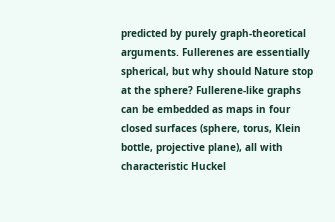predicted by purely graph-theoretical arguments. Fullerenes are essentially spherical, but why should Nature stop at the sphere? Fullerene-like graphs can be embedded as maps in four closed surfaces (sphere, torus, Klein bottle, projective plane), all with characteristic Huckel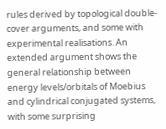rules derived by topological double-cover arguments, and some with experimental realisations. An extended argument shows the general relationship between energy levels/orbitals of Moebius and cylindrical conjugated systems, with some surprising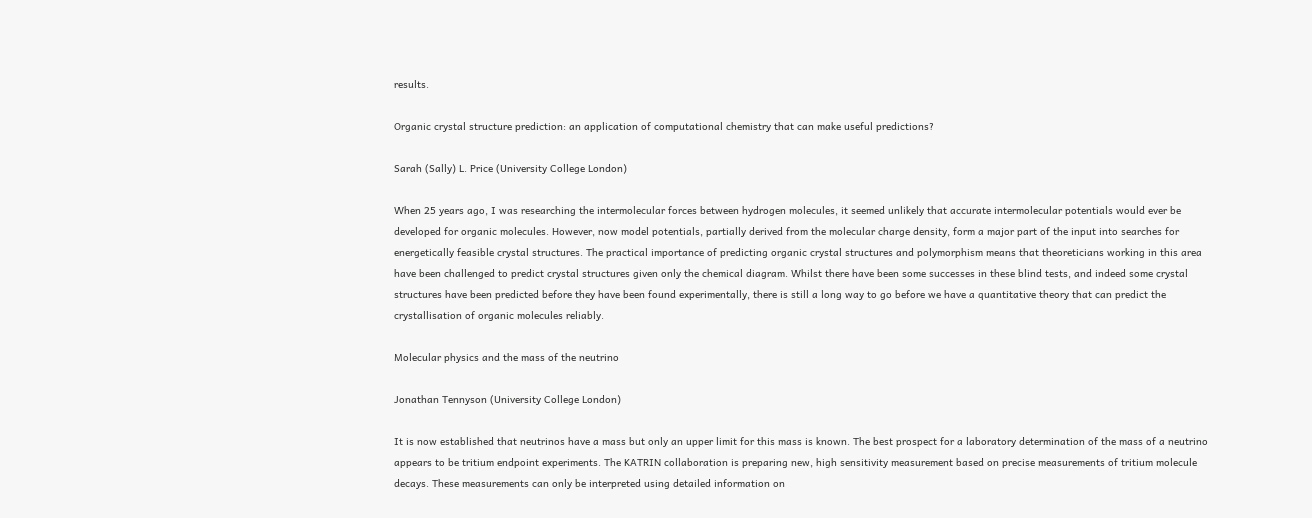results.

Organic crystal structure prediction: an application of computational chemistry that can make useful predictions?

Sarah (Sally) L. Price (University College London)

When 25 years ago, I was researching the intermolecular forces between hydrogen molecules, it seemed unlikely that accurate intermolecular potentials would ever be developed for organic molecules. However, now model potentials, partially derived from the molecular charge density, form a major part of the input into searches for energetically feasible crystal structures. The practical importance of predicting organic crystal structures and polymorphism means that theoreticians working in this area have been challenged to predict crystal structures given only the chemical diagram. Whilst there have been some successes in these blind tests, and indeed some crystal structures have been predicted before they have been found experimentally, there is still a long way to go before we have a quantitative theory that can predict the crystallisation of organic molecules reliably.

Molecular physics and the mass of the neutrino

Jonathan Tennyson (University College London)

It is now established that neutrinos have a mass but only an upper limit for this mass is known. The best prospect for a laboratory determination of the mass of a neutrino appears to be tritium endpoint experiments. The KATRIN collaboration is preparing new, high sensitivity measurement based on precise measurements of tritium molecule decays. These measurements can only be interpreted using detailed information on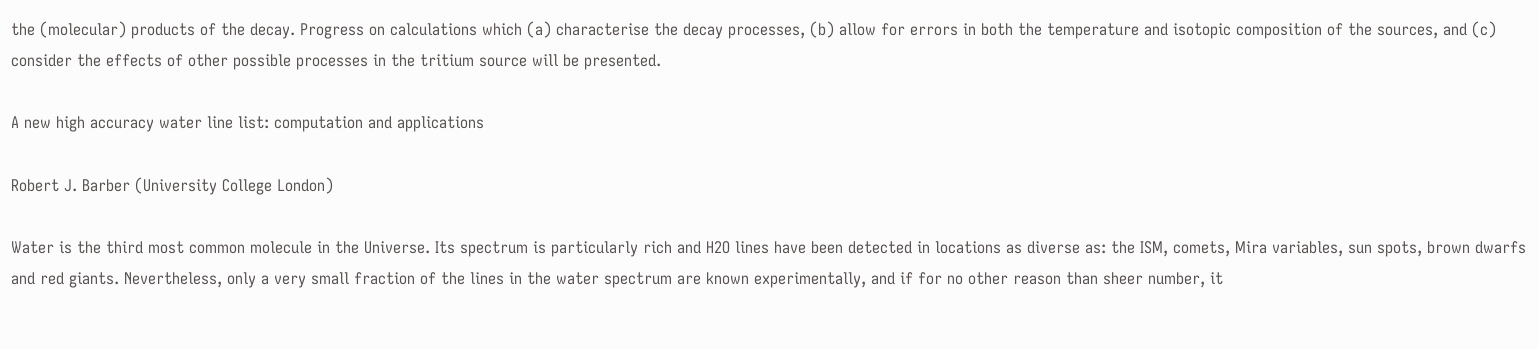the (molecular) products of the decay. Progress on calculations which (a) characterise the decay processes, (b) allow for errors in both the temperature and isotopic composition of the sources, and (c) consider the effects of other possible processes in the tritium source will be presented.

A new high accuracy water line list: computation and applications

Robert J. Barber (University College London)

Water is the third most common molecule in the Universe. Its spectrum is particularly rich and H2O lines have been detected in locations as diverse as: the ISM, comets, Mira variables, sun spots, brown dwarfs and red giants. Nevertheless, only a very small fraction of the lines in the water spectrum are known experimentally, and if for no other reason than sheer number, it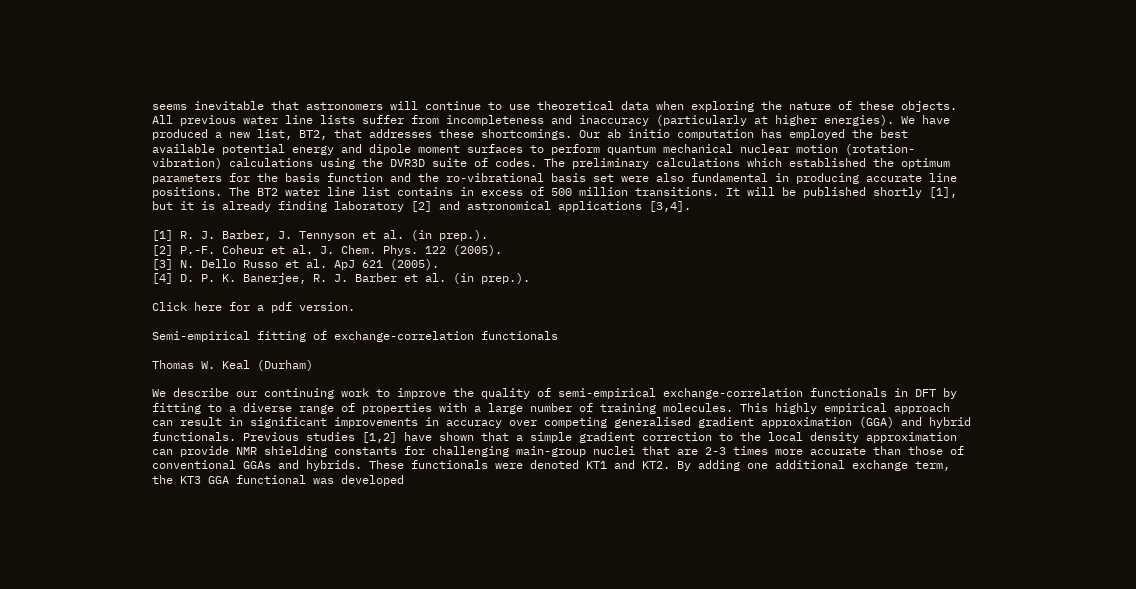seems inevitable that astronomers will continue to use theoretical data when exploring the nature of these objects. All previous water line lists suffer from incompleteness and inaccuracy (particularly at higher energies). We have produced a new list, BT2, that addresses these shortcomings. Our ab initio computation has employed the best available potential energy and dipole moment surfaces to perform quantum mechanical nuclear motion (rotation-vibration) calculations using the DVR3D suite of codes. The preliminary calculations which established the optimum parameters for the basis function and the ro-vibrational basis set were also fundamental in producing accurate line positions. The BT2 water line list contains in excess of 500 million transitions. It will be published shortly [1], but it is already finding laboratory [2] and astronomical applications [3,4].

[1] R. J. Barber, J. Tennyson et al. (in prep.).
[2] P.-F. Coheur et al. J. Chem. Phys. 122 (2005).
[3] N. Dello Russo et al. ApJ 621 (2005).
[4] D. P. K. Banerjee, R. J. Barber et al. (in prep.).

Click here for a pdf version.

Semi-empirical fitting of exchange-correlation functionals

Thomas W. Keal (Durham)

We describe our continuing work to improve the quality of semi-empirical exchange-correlation functionals in DFT by fitting to a diverse range of properties with a large number of training molecules. This highly empirical approach can result in significant improvements in accuracy over competing generalised gradient approximation (GGA) and hybrid functionals. Previous studies [1,2] have shown that a simple gradient correction to the local density approximation can provide NMR shielding constants for challenging main-group nuclei that are 2-3 times more accurate than those of conventional GGAs and hybrids. These functionals were denoted KT1 and KT2. By adding one additional exchange term, the KT3 GGA functional was developed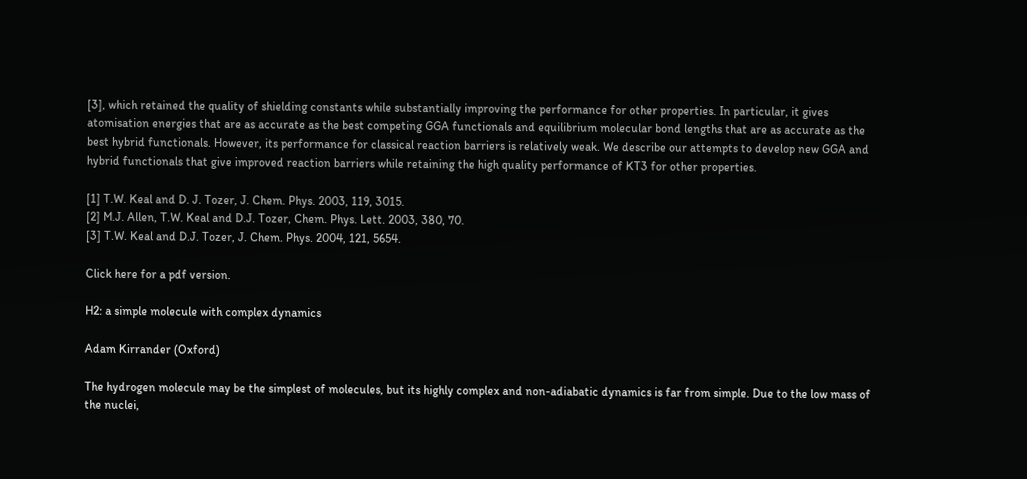[3], which retained the quality of shielding constants while substantially improving the performance for other properties. In particular, it gives atomisation energies that are as accurate as the best competing GGA functionals and equilibrium molecular bond lengths that are as accurate as the best hybrid functionals. However, its performance for classical reaction barriers is relatively weak. We describe our attempts to develop new GGA and hybrid functionals that give improved reaction barriers while retaining the high quality performance of KT3 for other properties.

[1] T.W. Keal and D. J. Tozer, J. Chem. Phys. 2003, 119, 3015.
[2] M.J. Allen, T.W. Keal and D.J. Tozer, Chem. Phys. Lett. 2003, 380, 70.
[3] T.W. Keal and D.J. Tozer, J. Chem. Phys. 2004, 121, 5654.

Click here for a pdf version.

H2: a simple molecule with complex dynamics

Adam Kirrander (Oxford)

The hydrogen molecule may be the simplest of molecules, but its highly complex and non-adiabatic dynamics is far from simple. Due to the low mass of the nuclei,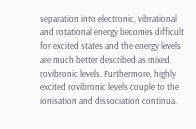separation into electronic, vibrational and rotational energy becomes difficult for excited states and the energy levels are much better described as mixed rovibronic levels. Furthermore, highly excited rovibronic levels couple to the ionisation and dissociation continua.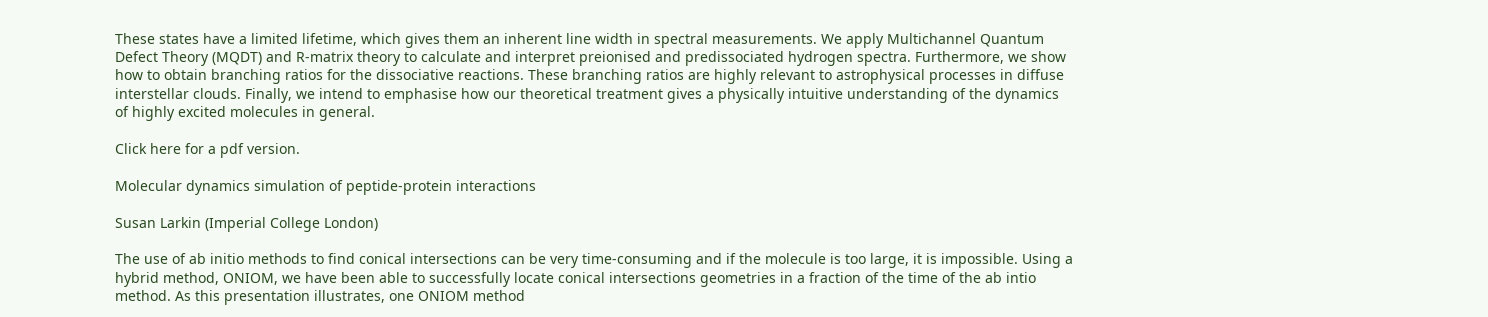These states have a limited lifetime, which gives them an inherent line width in spectral measurements. We apply Multichannel Quantum Defect Theory (MQDT) and R-matrix theory to calculate and interpret preionised and predissociated hydrogen spectra. Furthermore, we show how to obtain branching ratios for the dissociative reactions. These branching ratios are highly relevant to astrophysical processes in diffuse interstellar clouds. Finally, we intend to emphasise how our theoretical treatment gives a physically intuitive understanding of the dynamics of highly excited molecules in general.

Click here for a pdf version.

Molecular dynamics simulation of peptide-protein interactions

Susan Larkin (Imperial College London)

The use of ab initio methods to find conical intersections can be very time-consuming and if the molecule is too large, it is impossible. Using a hybrid method, ONIOM, we have been able to successfully locate conical intersections geometries in a fraction of the time of the ab intio method. As this presentation illustrates, one ONIOM method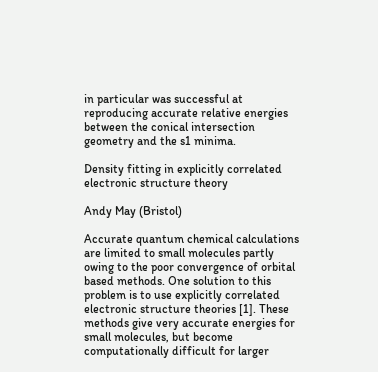in particular was successful at reproducing accurate relative energies between the conical intersection geometry and the s1 minima.

Density fitting in explicitly correlated electronic structure theory

Andy May (Bristol)

Accurate quantum chemical calculations are limited to small molecules partly owing to the poor convergence of orbital based methods. One solution to this problem is to use explicitly correlated electronic structure theories [1]. These methods give very accurate energies for small molecules, but become computationally difficult for larger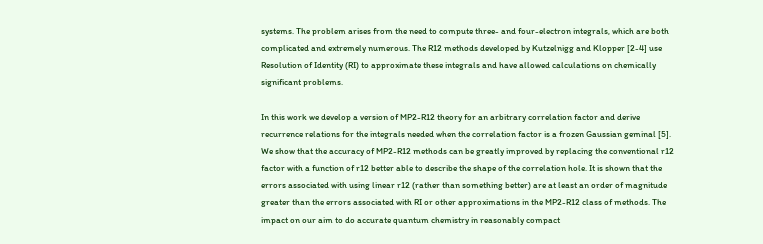systems. The problem arises from the need to compute three- and four-electron integrals, which are both complicated and extremely numerous. The R12 methods developed by Kutzelnigg and Klopper [2-4] use Resolution of Identity (RI) to approximate these integrals and have allowed calculations on chemically significant problems.

In this work we develop a version of MP2-R12 theory for an arbitrary correlation factor and derive recurrence relations for the integrals needed when the correlation factor is a frozen Gaussian geminal [5]. We show that the accuracy of MP2-R12 methods can be greatly improved by replacing the conventional r12 factor with a function of r12 better able to describe the shape of the correlation hole. It is shown that the errors associated with using linear r12 (rather than something better) are at least an order of magnitude greater than the errors associated with RI or other approximations in the MP2-R12 class of methods. The impact on our aim to do accurate quantum chemistry in reasonably compact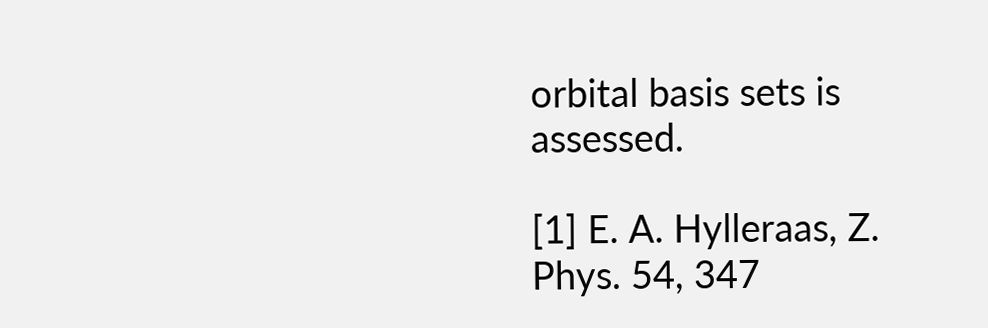orbital basis sets is assessed.

[1] E. A. Hylleraas, Z. Phys. 54, 347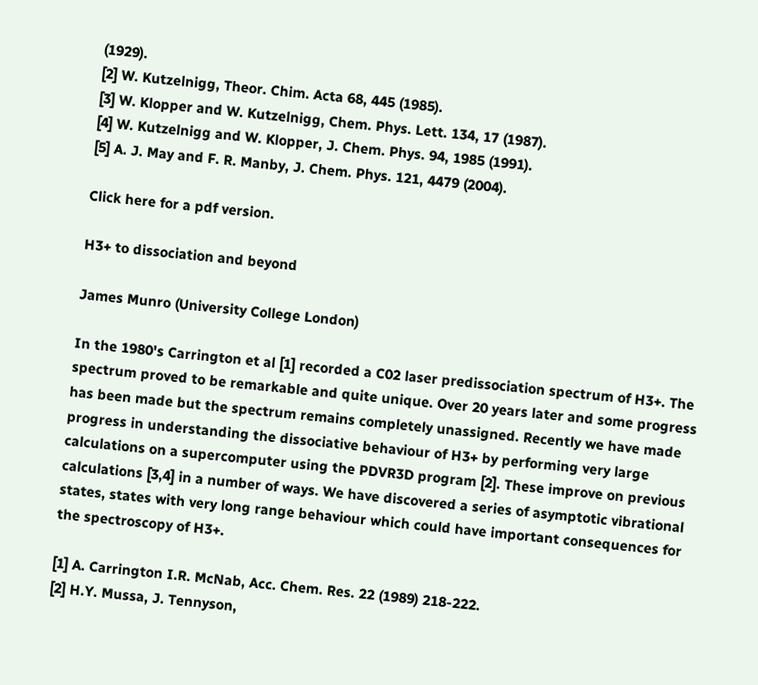(1929).
[2] W. Kutzelnigg, Theor. Chim. Acta 68, 445 (1985).
[3] W. Klopper and W. Kutzelnigg, Chem. Phys. Lett. 134, 17 (1987).
[4] W. Kutzelnigg and W. Klopper, J. Chem. Phys. 94, 1985 (1991).
[5] A. J. May and F. R. Manby, J. Chem. Phys. 121, 4479 (2004).

Click here for a pdf version.

H3+ to dissociation and beyond

James Munro (University College London)

In the 1980's Carrington et al [1] recorded a C02 laser predissociation spectrum of H3+. The spectrum proved to be remarkable and quite unique. Over 20 years later and some progress has been made but the spectrum remains completely unassigned. Recently we have made progress in understanding the dissociative behaviour of H3+ by performing very large calculations on a supercomputer using the PDVR3D program [2]. These improve on previous calculations [3,4] in a number of ways. We have discovered a series of asymptotic vibrational states, states with very long range behaviour which could have important consequences for the spectroscopy of H3+.

[1] A. Carrington I.R. McNab, Acc. Chem. Res. 22 (1989) 218-222.
[2] H.Y. Mussa, J. Tennyson,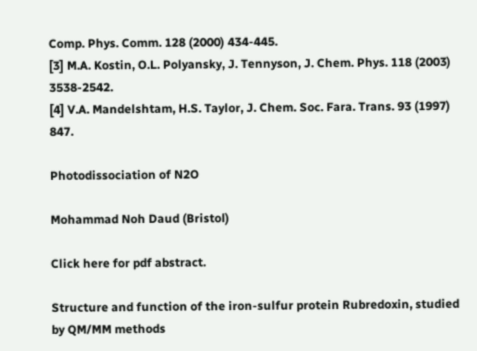Comp. Phys. Comm. 128 (2000) 434-445.
[3] M.A. Kostin, O.L. Polyansky, J. Tennyson, J. Chem. Phys. 118 (2003) 3538-2542.
[4] V.A. Mandelshtam, H.S. Taylor, J. Chem. Soc. Fara. Trans. 93 (1997) 847.

Photodissociation of N2O

Mohammad Noh Daud (Bristol)

Click here for pdf abstract.

Structure and function of the iron-sulfur protein Rubredoxin, studied by QM/MM methods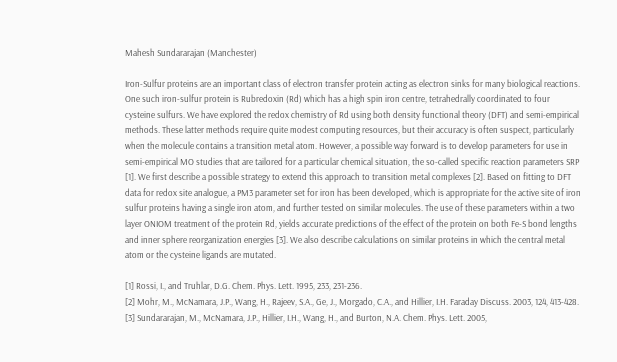Mahesh Sundararajan (Manchester)

Iron-Sulfur proteins are an important class of electron transfer protein acting as electron sinks for many biological reactions. One such iron-sulfur protein is Rubredoxin (Rd) which has a high spin iron centre, tetrahedrally coordinated to four cysteine sulfurs. We have explored the redox chemistry of Rd using both density functional theory (DFT) and semi-empirical methods. These latter methods require quite modest computing resources, but their accuracy is often suspect, particularly when the molecule contains a transition metal atom. However, a possible way forward is to develop parameters for use in semi-empirical MO studies that are tailored for a particular chemical situation, the so-called specific reaction parameters SRP [1]. We first describe a possible strategy to extend this approach to transition metal complexes [2]. Based on fitting to DFT data for redox site analogue, a PM3 parameter set for iron has been developed, which is appropriate for the active site of iron sulfur proteins having a single iron atom, and further tested on similar molecules. The use of these parameters within a two layer ONIOM treatment of the protein Rd, yields accurate predictions of the effect of the protein on both Fe-S bond lengths and inner sphere reorganization energies [3]. We also describe calculations on similar proteins in which the central metal atom or the cysteine ligands are mutated.

[1] Rossi, I., and Truhlar, D.G. Chem. Phys. Lett. 1995, 233, 231-236.
[2] Mohr, M., McNamara, J.P., Wang, H., Rajeev, S.A., Ge, J., Morgado, C.A., and Hillier, I.H. Faraday Discuss. 2003, 124, 413-428.
[3] Sundararajan, M., McNamara, J.P., Hillier, I.H., Wang, H., and Burton, N.A. Chem. Phys. Lett. 2005,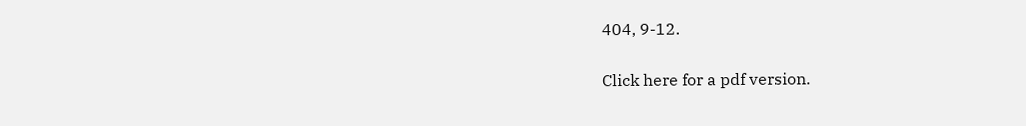404, 9-12.

Click here for a pdf version.